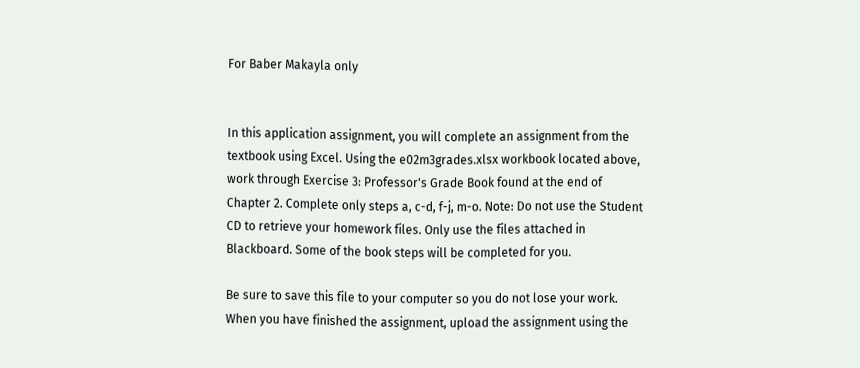For Baber Makayla only


In this application assignment, you will complete an assignment from the textbook using Excel. Using the e02m3grades.xlsx workbook located above, work through Exercise 3: Professor's Grade Book found at the end of Chapter 2. Complete only steps a, c-d, f-j, m-o. Note: Do not use the Student CD to retrieve your homework files. Only use the files attached in Blackboard. Some of the book steps will be completed for you.

Be sure to save this file to your computer so you do not lose your work. When you have finished the assignment, upload the assignment using the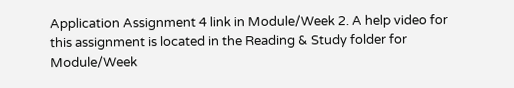Application Assignment 4 link in Module/Week 2. A help video for this assignment is located in the Reading & Study folder for Module/Week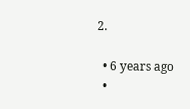2.

  • 6 years ago
  •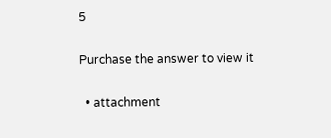5

Purchase the answer to view it

  • attachment